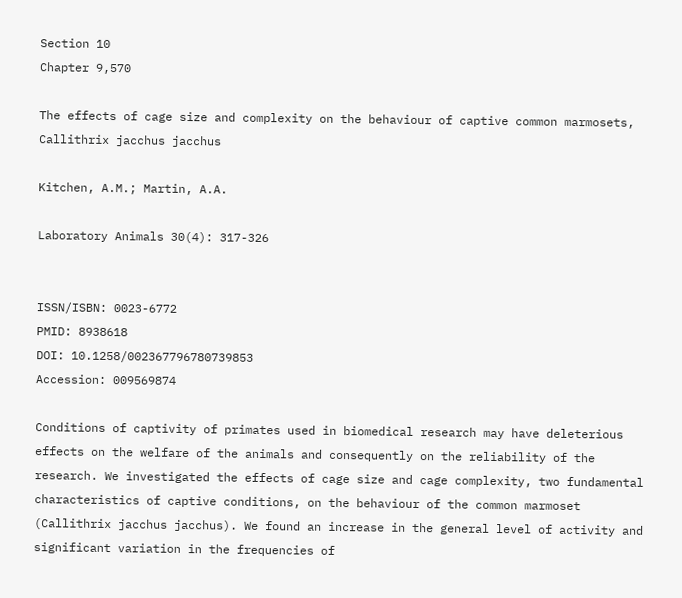Section 10
Chapter 9,570

The effects of cage size and complexity on the behaviour of captive common marmosets, Callithrix jacchus jacchus

Kitchen, A.M.; Martin, A.A.

Laboratory Animals 30(4): 317-326


ISSN/ISBN: 0023-6772
PMID: 8938618
DOI: 10.1258/002367796780739853
Accession: 009569874

Conditions of captivity of primates used in biomedical research may have deleterious effects on the welfare of the animals and consequently on the reliability of the research. We investigated the effects of cage size and cage complexity, two fundamental characteristics of captive conditions, on the behaviour of the common marmoset (Callithrix jacchus jacchus). We found an increase in the general level of activity and significant variation in the frequencies of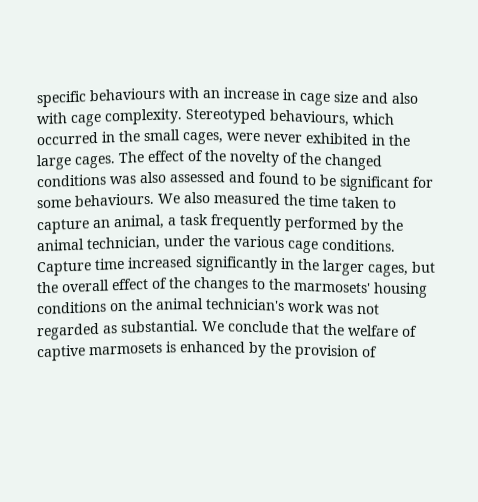specific behaviours with an increase in cage size and also with cage complexity. Stereotyped behaviours, which occurred in the small cages, were never exhibited in the large cages. The effect of the novelty of the changed conditions was also assessed and found to be significant for some behaviours. We also measured the time taken to capture an animal, a task frequently performed by the animal technician, under the various cage conditions. Capture time increased significantly in the larger cages, but the overall effect of the changes to the marmosets' housing conditions on the animal technician's work was not regarded as substantial. We conclude that the welfare of captive marmosets is enhanced by the provision of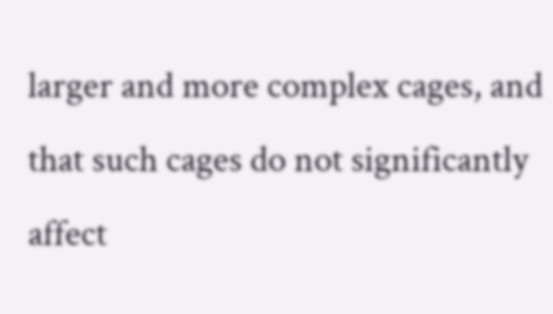larger and more complex cages, and that such cages do not significantly affect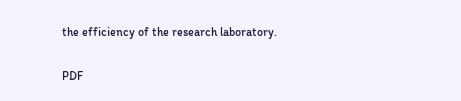the efficiency of the research laboratory.

PDF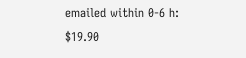emailed within 0-6 h: $19.90